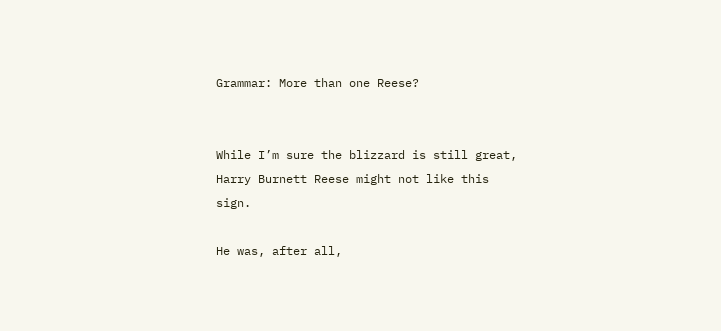Grammar: More than one Reese?


While I’m sure the blizzard is still great, Harry Burnett Reese might not like this sign.

He was, after all,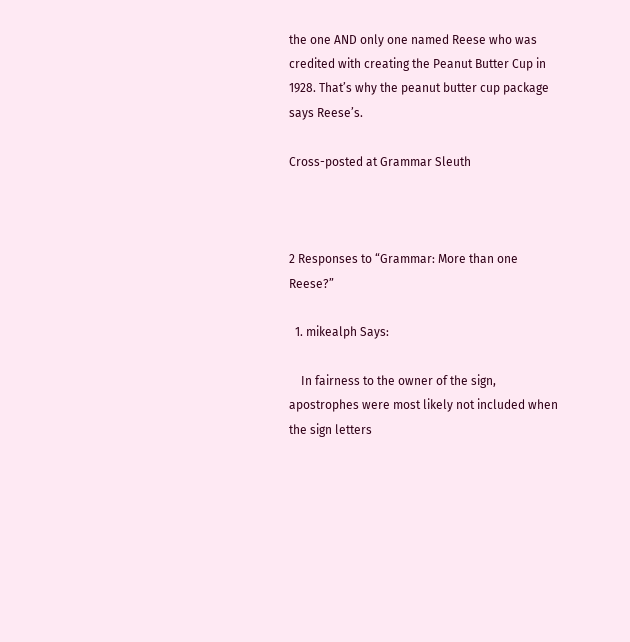the one AND only one named Reese who was credited with creating the Peanut Butter Cup in 1928. That’s why the peanut butter cup package says Reese’s.

Cross-posted at Grammar Sleuth



2 Responses to “Grammar: More than one Reese?”

  1. mikealph Says:

    In fairness to the owner of the sign, apostrophes were most likely not included when the sign letters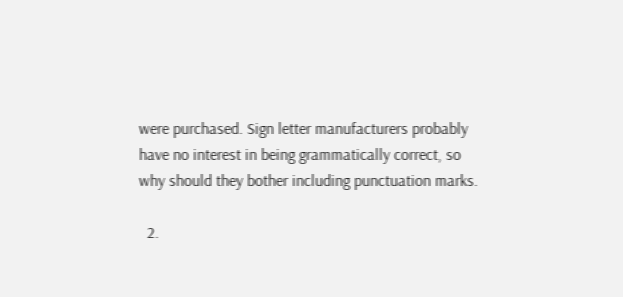were purchased. Sign letter manufacturers probably have no interest in being grammatically correct, so why should they bother including punctuation marks.

  2.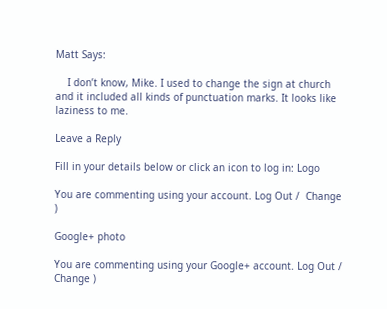Matt Says:

    I don’t know, Mike. I used to change the sign at church and it included all kinds of punctuation marks. It looks like laziness to me.

Leave a Reply

Fill in your details below or click an icon to log in: Logo

You are commenting using your account. Log Out /  Change )

Google+ photo

You are commenting using your Google+ account. Log Out /  Change )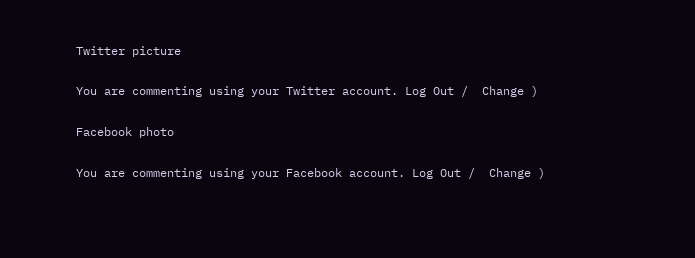Twitter picture

You are commenting using your Twitter account. Log Out /  Change )

Facebook photo

You are commenting using your Facebook account. Log Out /  Change )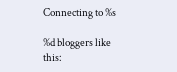Connecting to %s

%d bloggers like this: